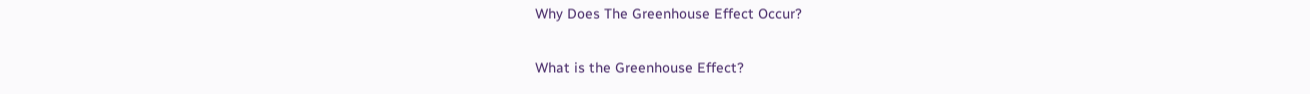Why Does The Greenhouse Effect Occur?

What is the Greenhouse Effect?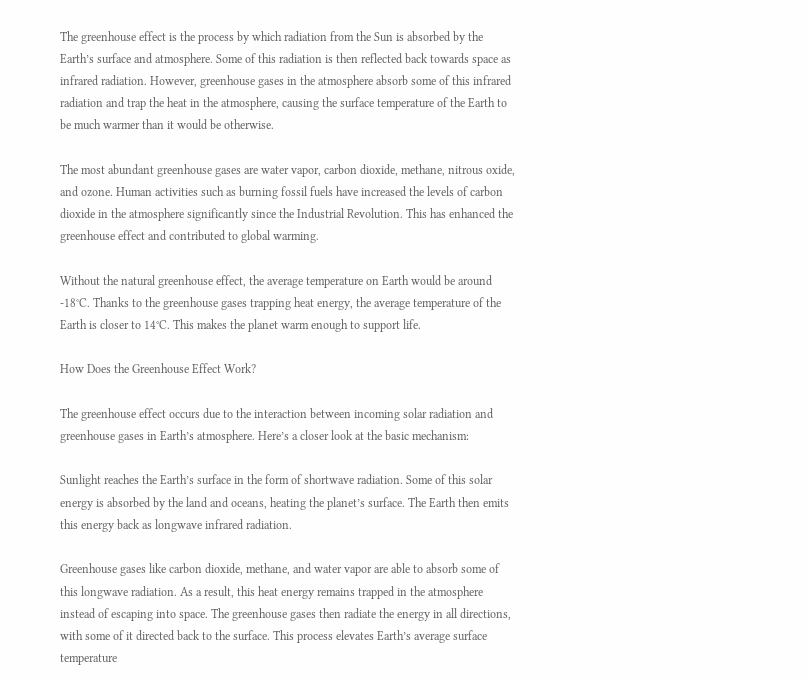The greenhouse effect is the process by which radiation from the Sun is absorbed by the Earth’s surface and atmosphere. Some of this radiation is then reflected back towards space as infrared radiation. However, greenhouse gases in the atmosphere absorb some of this infrared radiation and trap the heat in the atmosphere, causing the surface temperature of the Earth to be much warmer than it would be otherwise.

The most abundant greenhouse gases are water vapor, carbon dioxide, methane, nitrous oxide, and ozone. Human activities such as burning fossil fuels have increased the levels of carbon dioxide in the atmosphere significantly since the Industrial Revolution. This has enhanced the greenhouse effect and contributed to global warming.

Without the natural greenhouse effect, the average temperature on Earth would be around -18°C. Thanks to the greenhouse gases trapping heat energy, the average temperature of the Earth is closer to 14°C. This makes the planet warm enough to support life.

How Does the Greenhouse Effect Work?

The greenhouse effect occurs due to the interaction between incoming solar radiation and greenhouse gases in Earth’s atmosphere. Here’s a closer look at the basic mechanism:

Sunlight reaches the Earth’s surface in the form of shortwave radiation. Some of this solar energy is absorbed by the land and oceans, heating the planet’s surface. The Earth then emits this energy back as longwave infrared radiation.

Greenhouse gases like carbon dioxide, methane, and water vapor are able to absorb some of this longwave radiation. As a result, this heat energy remains trapped in the atmosphere instead of escaping into space. The greenhouse gases then radiate the energy in all directions, with some of it directed back to the surface. This process elevates Earth’s average surface temperature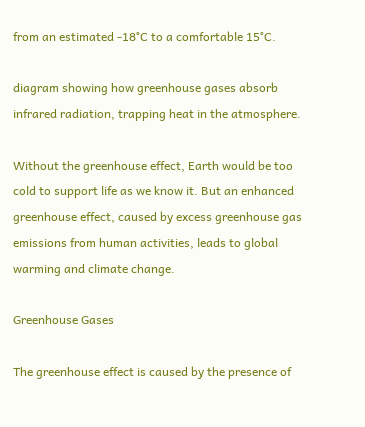from an estimated -18°C to a comfortable 15°C.

diagram showing how greenhouse gases absorb infrared radiation, trapping heat in the atmosphere.

Without the greenhouse effect, Earth would be too cold to support life as we know it. But an enhanced greenhouse effect, caused by excess greenhouse gas emissions from human activities, leads to global warming and climate change.

Greenhouse Gases

The greenhouse effect is caused by the presence of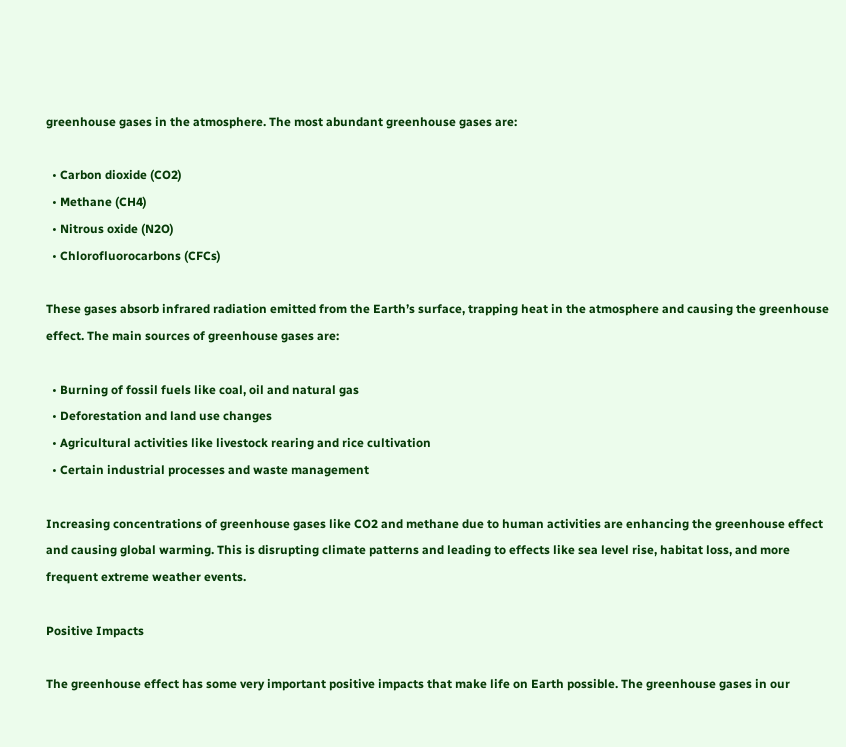greenhouse gases in the atmosphere. The most abundant greenhouse gases are:

  • Carbon dioxide (CO2)
  • Methane (CH4)
  • Nitrous oxide (N2O)
  • Chlorofluorocarbons (CFCs)

These gases absorb infrared radiation emitted from the Earth’s surface, trapping heat in the atmosphere and causing the greenhouse effect. The main sources of greenhouse gases are:

  • Burning of fossil fuels like coal, oil and natural gas
  • Deforestation and land use changes
  • Agricultural activities like livestock rearing and rice cultivation
  • Certain industrial processes and waste management

Increasing concentrations of greenhouse gases like CO2 and methane due to human activities are enhancing the greenhouse effect and causing global warming. This is disrupting climate patterns and leading to effects like sea level rise, habitat loss, and more frequent extreme weather events.

Positive Impacts

The greenhouse effect has some very important positive impacts that make life on Earth possible. The greenhouse gases in our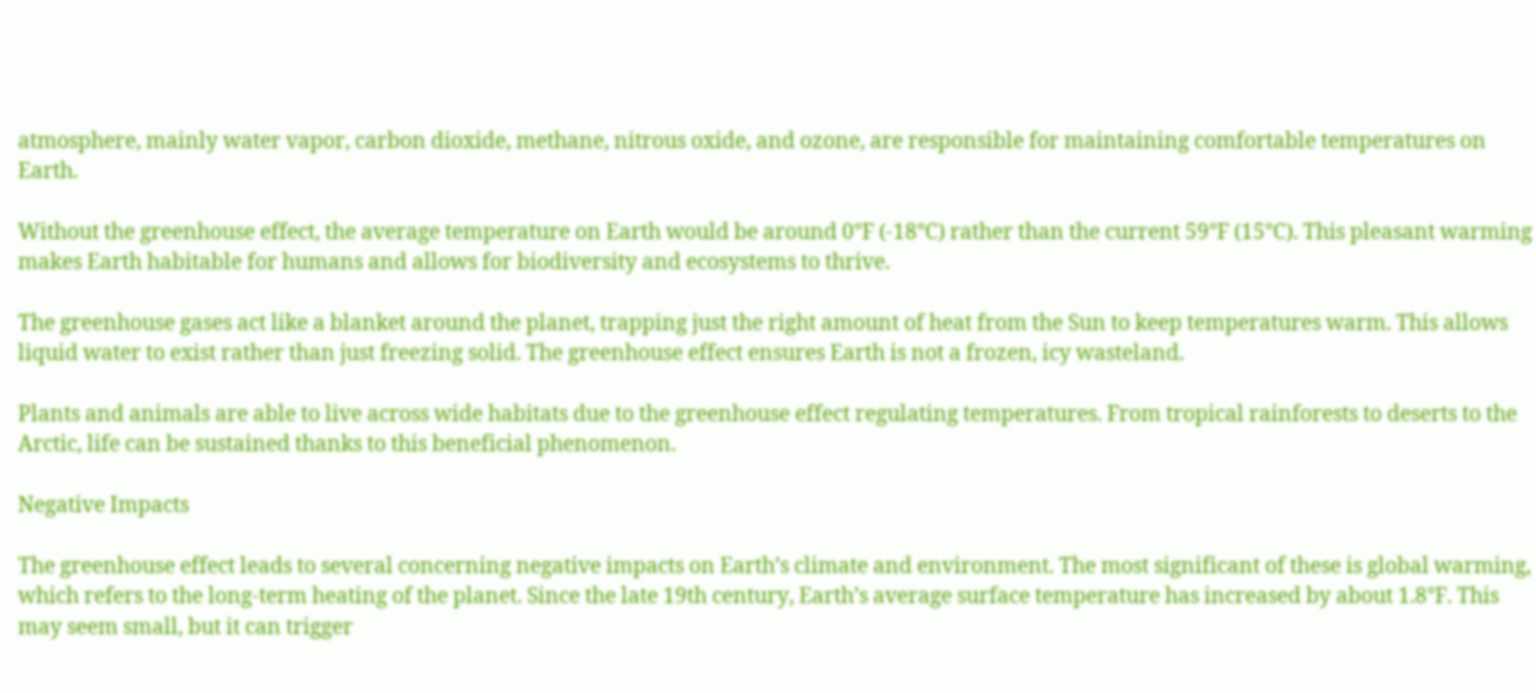atmosphere, mainly water vapor, carbon dioxide, methane, nitrous oxide, and ozone, are responsible for maintaining comfortable temperatures on Earth.

Without the greenhouse effect, the average temperature on Earth would be around 0°F (-18°C) rather than the current 59°F (15°C). This pleasant warming makes Earth habitable for humans and allows for biodiversity and ecosystems to thrive.

The greenhouse gases act like a blanket around the planet, trapping just the right amount of heat from the Sun to keep temperatures warm. This allows liquid water to exist rather than just freezing solid. The greenhouse effect ensures Earth is not a frozen, icy wasteland.

Plants and animals are able to live across wide habitats due to the greenhouse effect regulating temperatures. From tropical rainforests to deserts to the Arctic, life can be sustained thanks to this beneficial phenomenon.

Negative Impacts

The greenhouse effect leads to several concerning negative impacts on Earth’s climate and environment. The most significant of these is global warming, which refers to the long-term heating of the planet. Since the late 19th century, Earth’s average surface temperature has increased by about 1.8°F. This may seem small, but it can trigger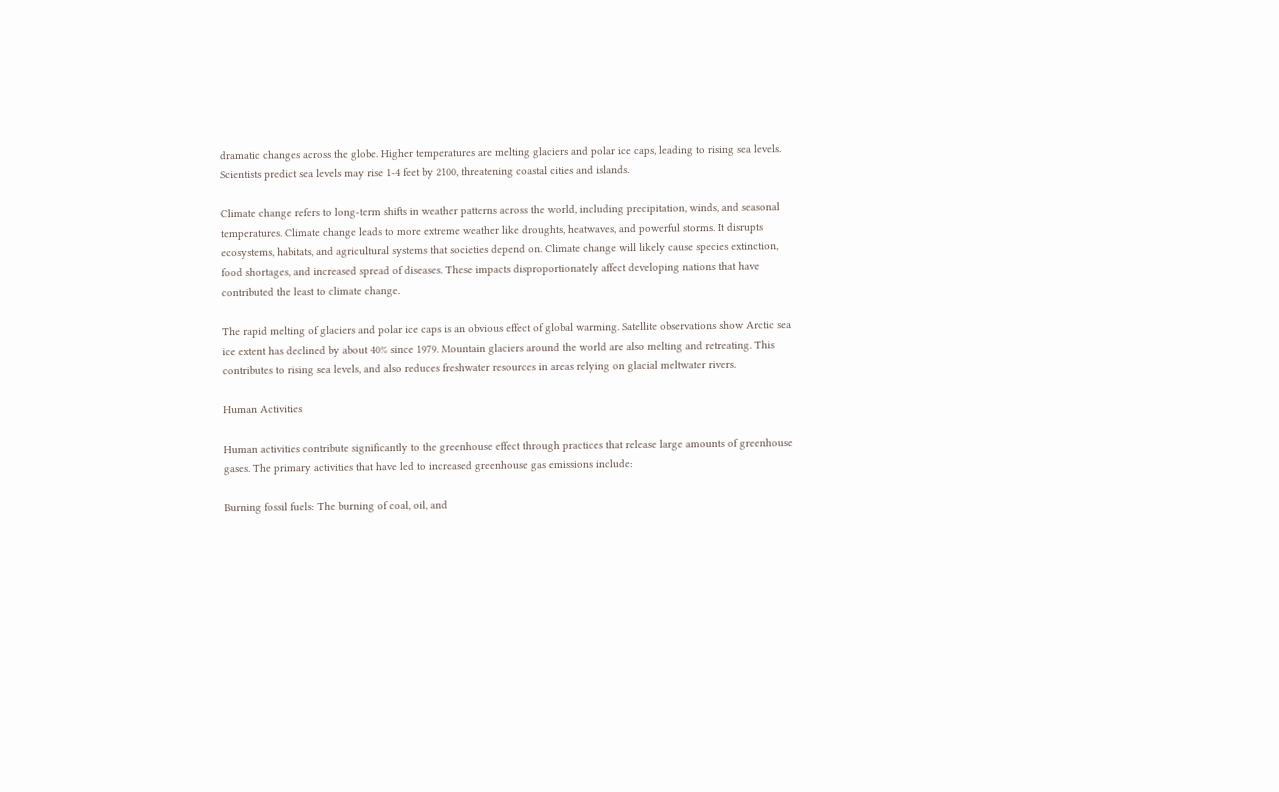dramatic changes across the globe. Higher temperatures are melting glaciers and polar ice caps, leading to rising sea levels. Scientists predict sea levels may rise 1-4 feet by 2100, threatening coastal cities and islands.

Climate change refers to long-term shifts in weather patterns across the world, including precipitation, winds, and seasonal temperatures. Climate change leads to more extreme weather like droughts, heatwaves, and powerful storms. It disrupts ecosystems, habitats, and agricultural systems that societies depend on. Climate change will likely cause species extinction, food shortages, and increased spread of diseases. These impacts disproportionately affect developing nations that have contributed the least to climate change.

The rapid melting of glaciers and polar ice caps is an obvious effect of global warming. Satellite observations show Arctic sea ice extent has declined by about 40% since 1979. Mountain glaciers around the world are also melting and retreating. This contributes to rising sea levels, and also reduces freshwater resources in areas relying on glacial meltwater rivers.

Human Activities

Human activities contribute significantly to the greenhouse effect through practices that release large amounts of greenhouse gases. The primary activities that have led to increased greenhouse gas emissions include:

Burning fossil fuels: The burning of coal, oil, and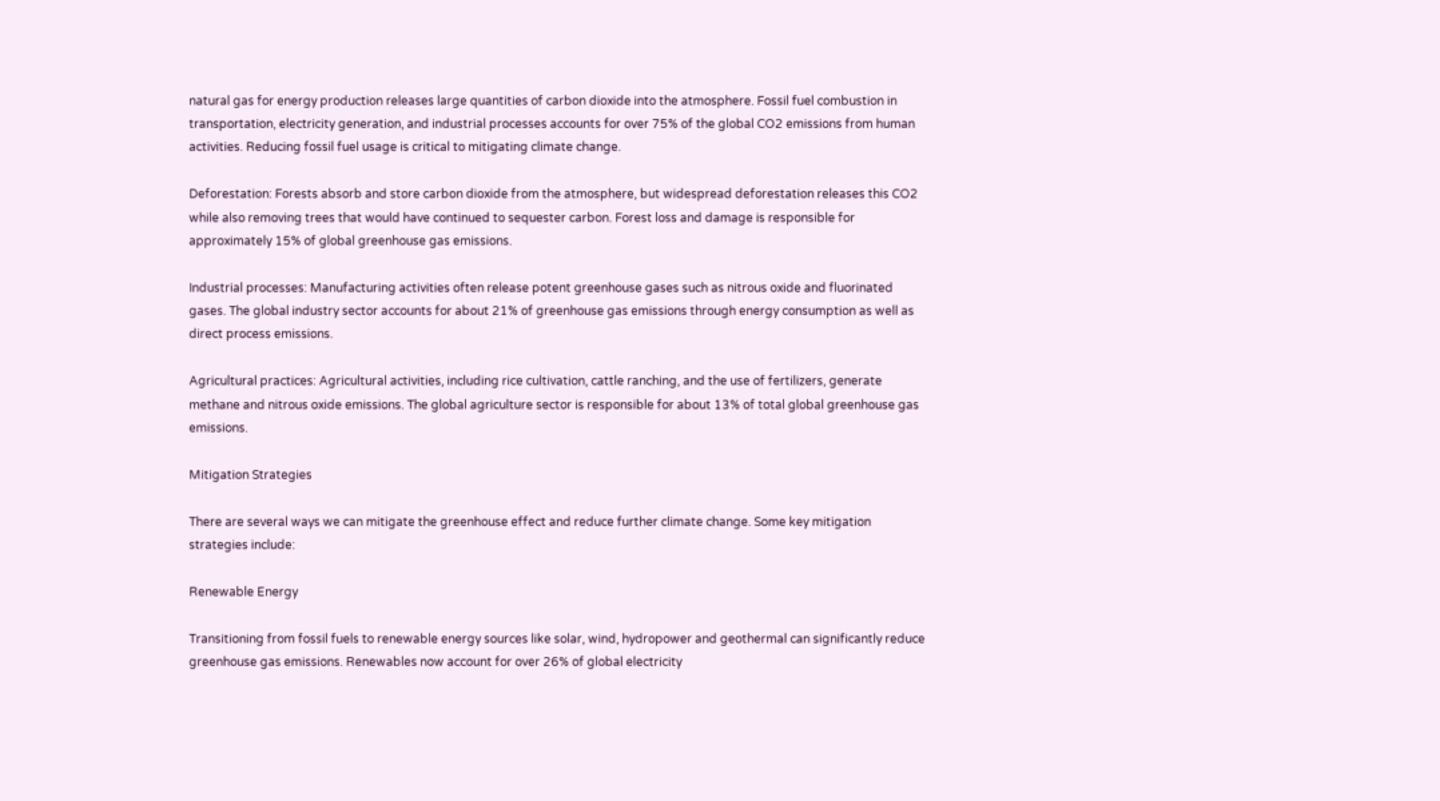natural gas for energy production releases large quantities of carbon dioxide into the atmosphere. Fossil fuel combustion in transportation, electricity generation, and industrial processes accounts for over 75% of the global CO2 emissions from human activities. Reducing fossil fuel usage is critical to mitigating climate change.

Deforestation: Forests absorb and store carbon dioxide from the atmosphere, but widespread deforestation releases this CO2 while also removing trees that would have continued to sequester carbon. Forest loss and damage is responsible for approximately 15% of global greenhouse gas emissions.

Industrial processes: Manufacturing activities often release potent greenhouse gases such as nitrous oxide and fluorinated gases. The global industry sector accounts for about 21% of greenhouse gas emissions through energy consumption as well as direct process emissions.

Agricultural practices: Agricultural activities, including rice cultivation, cattle ranching, and the use of fertilizers, generate methane and nitrous oxide emissions. The global agriculture sector is responsible for about 13% of total global greenhouse gas emissions.

Mitigation Strategies

There are several ways we can mitigate the greenhouse effect and reduce further climate change. Some key mitigation strategies include:

Renewable Energy

Transitioning from fossil fuels to renewable energy sources like solar, wind, hydropower and geothermal can significantly reduce greenhouse gas emissions. Renewables now account for over 26% of global electricity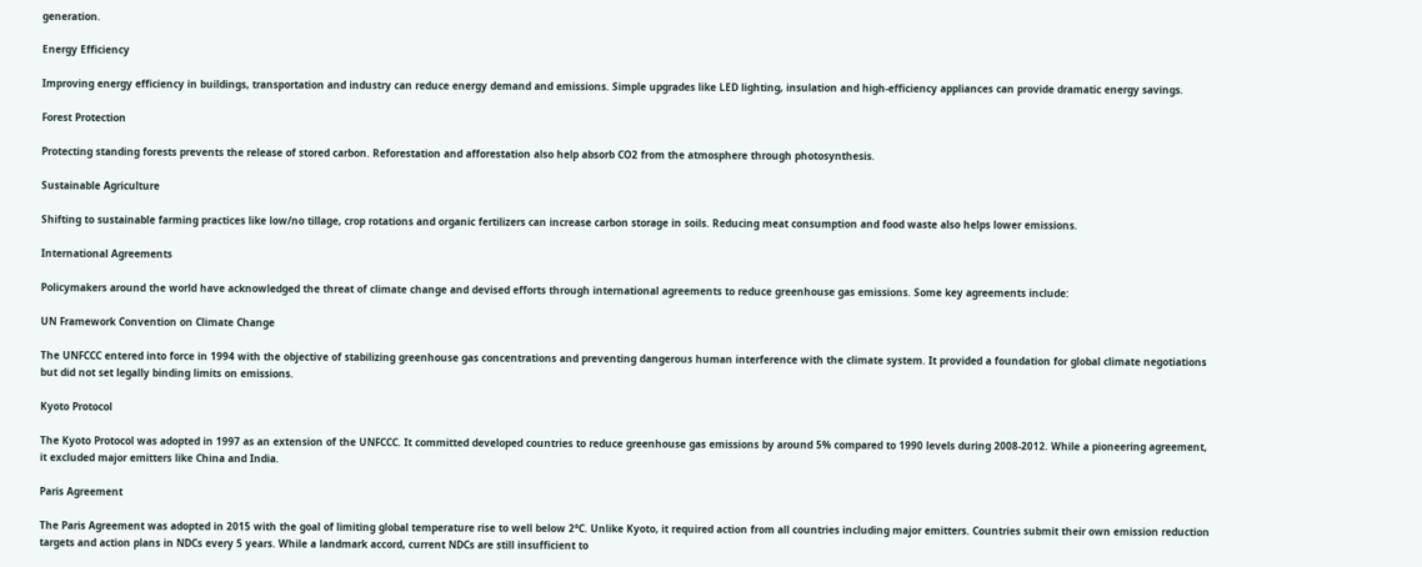generation.

Energy Efficiency

Improving energy efficiency in buildings, transportation and industry can reduce energy demand and emissions. Simple upgrades like LED lighting, insulation and high-efficiency appliances can provide dramatic energy savings.

Forest Protection

Protecting standing forests prevents the release of stored carbon. Reforestation and afforestation also help absorb CO2 from the atmosphere through photosynthesis.

Sustainable Agriculture

Shifting to sustainable farming practices like low/no tillage, crop rotations and organic fertilizers can increase carbon storage in soils. Reducing meat consumption and food waste also helps lower emissions.

International Agreements

Policymakers around the world have acknowledged the threat of climate change and devised efforts through international agreements to reduce greenhouse gas emissions. Some key agreements include:

UN Framework Convention on Climate Change

The UNFCCC entered into force in 1994 with the objective of stabilizing greenhouse gas concentrations and preventing dangerous human interference with the climate system. It provided a foundation for global climate negotiations but did not set legally binding limits on emissions.

Kyoto Protocol

The Kyoto Protocol was adopted in 1997 as an extension of the UNFCCC. It committed developed countries to reduce greenhouse gas emissions by around 5% compared to 1990 levels during 2008-2012. While a pioneering agreement, it excluded major emitters like China and India.

Paris Agreement

The Paris Agreement was adopted in 2015 with the goal of limiting global temperature rise to well below 2°C. Unlike Kyoto, it required action from all countries including major emitters. Countries submit their own emission reduction targets and action plans in NDCs every 5 years. While a landmark accord, current NDCs are still insufficient to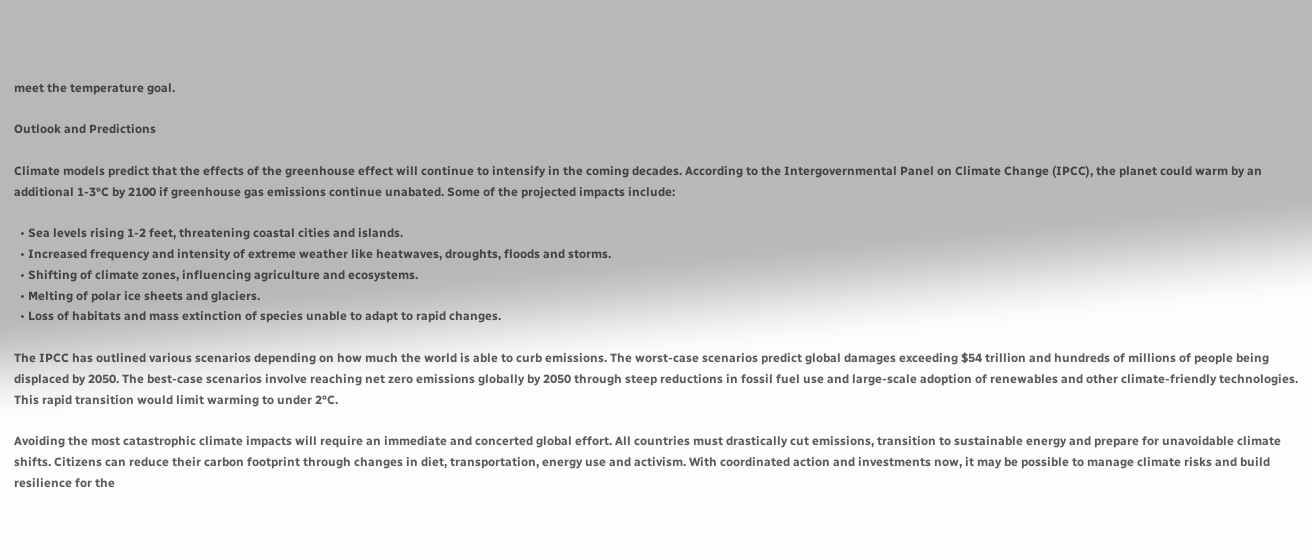meet the temperature goal.

Outlook and Predictions

Climate models predict that the effects of the greenhouse effect will continue to intensify in the coming decades. According to the Intergovernmental Panel on Climate Change (IPCC), the planet could warm by an additional 1-3°C by 2100 if greenhouse gas emissions continue unabated. Some of the projected impacts include:

  • Sea levels rising 1-2 feet, threatening coastal cities and islands.
  • Increased frequency and intensity of extreme weather like heatwaves, droughts, floods and storms.
  • Shifting of climate zones, influencing agriculture and ecosystems.
  • Melting of polar ice sheets and glaciers.
  • Loss of habitats and mass extinction of species unable to adapt to rapid changes.

The IPCC has outlined various scenarios depending on how much the world is able to curb emissions. The worst-case scenarios predict global damages exceeding $54 trillion and hundreds of millions of people being displaced by 2050. The best-case scenarios involve reaching net zero emissions globally by 2050 through steep reductions in fossil fuel use and large-scale adoption of renewables and other climate-friendly technologies. This rapid transition would limit warming to under 2°C.

Avoiding the most catastrophic climate impacts will require an immediate and concerted global effort. All countries must drastically cut emissions, transition to sustainable energy and prepare for unavoidable climate shifts. Citizens can reduce their carbon footprint through changes in diet, transportation, energy use and activism. With coordinated action and investments now, it may be possible to manage climate risks and build resilience for the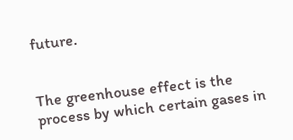future.


The greenhouse effect is the process by which certain gases in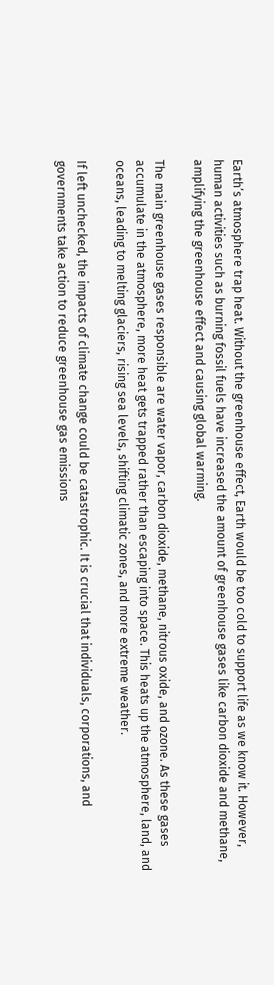Earth’s atmosphere trap heat. Without the greenhouse effect, Earth would be too cold to support life as we know it. However, human activities such as burning fossil fuels have increased the amount of greenhouse gases like carbon dioxide and methane, amplifying the greenhouse effect and causing global warming.

The main greenhouse gases responsible are water vapor, carbon dioxide, methane, nitrous oxide, and ozone. As these gases accumulate in the atmosphere, more heat gets trapped rather than escaping into space. This heats up the atmosphere, land, and oceans, leading to melting glaciers, rising sea levels, shifting climatic zones, and more extreme weather.

If left unchecked, the impacts of climate change could be catastrophic. It is crucial that individuals, corporations, and governments take action to reduce greenhouse gas emissions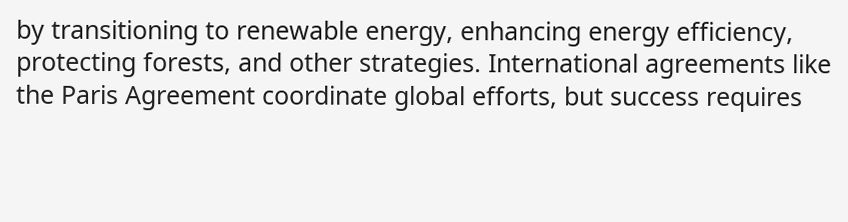by transitioning to renewable energy, enhancing energy efficiency, protecting forests, and other strategies. International agreements like the Paris Agreement coordinate global efforts, but success requires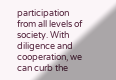participation from all levels of society. With diligence and cooperation, we can curb the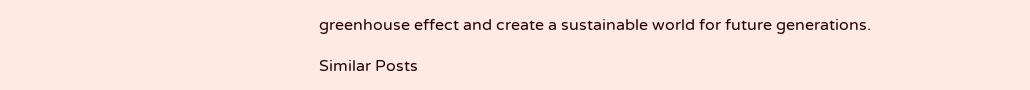greenhouse effect and create a sustainable world for future generations.

Similar Posts